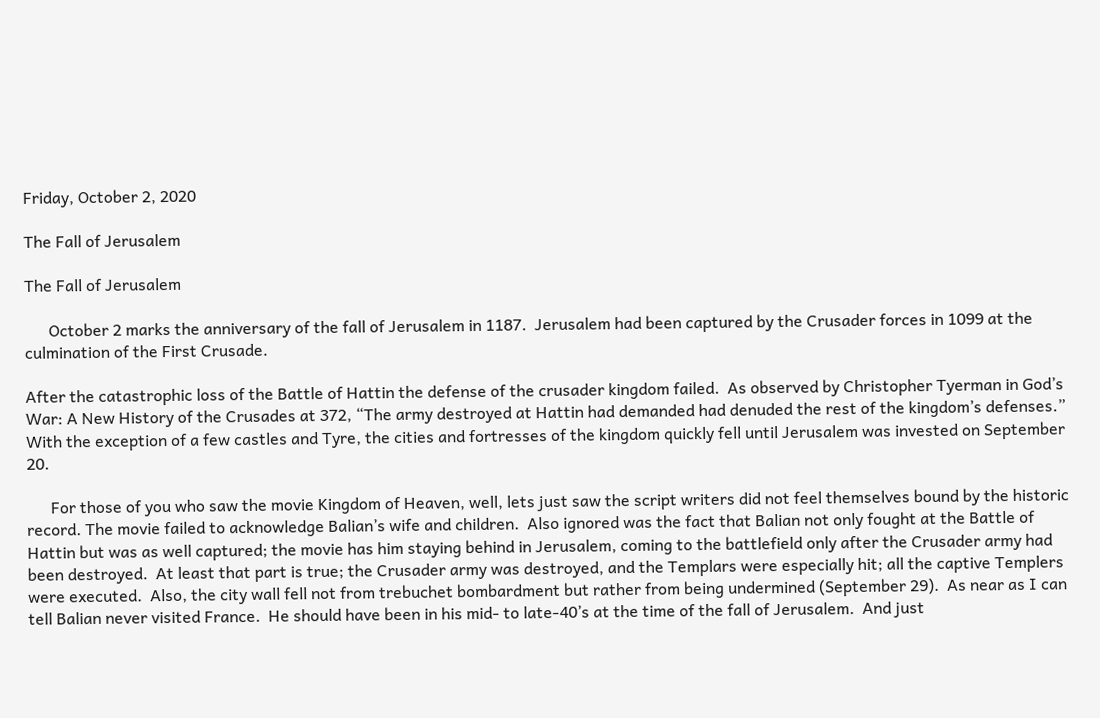Friday, October 2, 2020

The Fall of Jerusalem

The Fall of Jerusalem

      October 2 marks the anniversary of the fall of Jerusalem in 1187.  Jerusalem had been captured by the Crusader forces in 1099 at the culmination of the First Crusade.

After the catastrophic loss of the Battle of Hattin the defense of the crusader kingdom failed.  As observed by Christopher Tyerman in God’s War: A New History of the Crusades at 372, “The army destroyed at Hattin had demanded had denuded the rest of the kingdom’s defenses.”  With the exception of a few castles and Tyre, the cities and fortresses of the kingdom quickly fell until Jerusalem was invested on September 20.

      For those of you who saw the movie Kingdom of Heaven, well, lets just saw the script writers did not feel themselves bound by the historic record. The movie failed to acknowledge Balian’s wife and children.  Also ignored was the fact that Balian not only fought at the Battle of Hattin but was as well captured; the movie has him staying behind in Jerusalem, coming to the battlefield only after the Crusader army had been destroyed.  At least that part is true; the Crusader army was destroyed, and the Templars were especially hit; all the captive Templers were executed.  Also, the city wall fell not from trebuchet bombardment but rather from being undermined (September 29).  As near as I can tell Balian never visited France.  He should have been in his mid- to late-40’s at the time of the fall of Jerusalem.  And just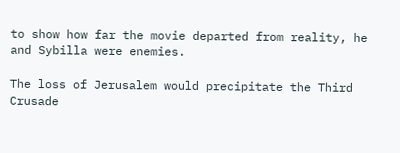to show how far the movie departed from reality, he and Sybilla were enemies.

The loss of Jerusalem would precipitate the Third Crusade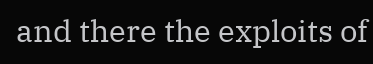and there the exploits of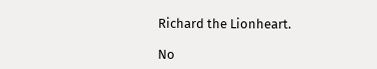Richard the Lionheart.

No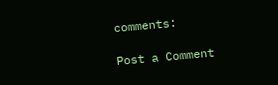comments:

Post a Comment